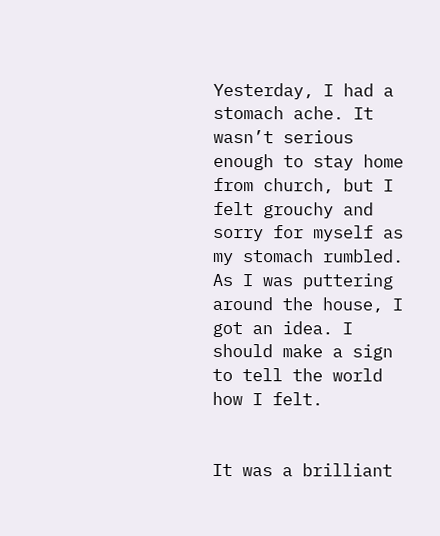Yesterday, I had a stomach ache. It wasn’t serious enough to stay home from church, but I felt grouchy and sorry for myself as my stomach rumbled. As I was puttering around the house, I got an idea. I should make a sign to tell the world how I felt.


It was a brilliant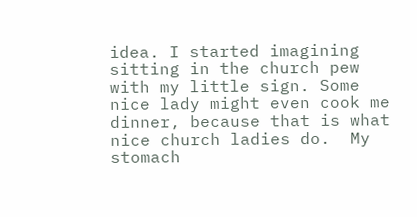idea. I started imagining sitting in the church pew with my little sign. Some nice lady might even cook me dinner, because that is what nice church ladies do.  My stomach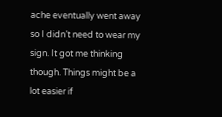ache eventually went away so I didn’t need to wear my sign. It got me thinking though. Things might be a lot easier if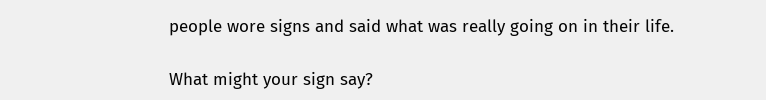people wore signs and said what was really going on in their life.

What might your sign say?